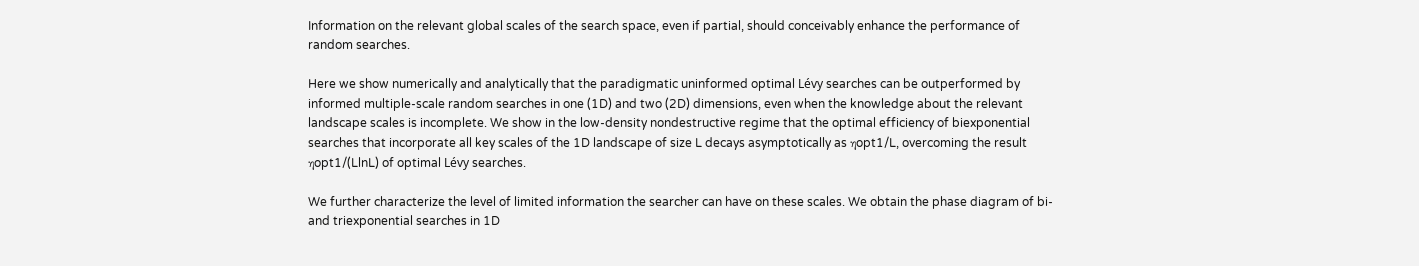Information on the relevant global scales of the search space, even if partial, should conceivably enhance the performance of random searches.

Here we show numerically and analytically that the paradigmatic uninformed optimal Lévy searches can be outperformed by informed multiple-scale random searches in one (1D) and two (2D) dimensions, even when the knowledge about the relevant landscape scales is incomplete. We show in the low-density nondestructive regime that the optimal efficiency of biexponential searches that incorporate all key scales of the 1D landscape of size L decays asymptotically as ηopt1/L, overcoming the result ηopt1/(LlnL) of optimal Lévy searches.

We further characterize the level of limited information the searcher can have on these scales. We obtain the phase diagram of bi- and triexponential searches in 1D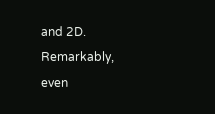and 2D. Remarkably, even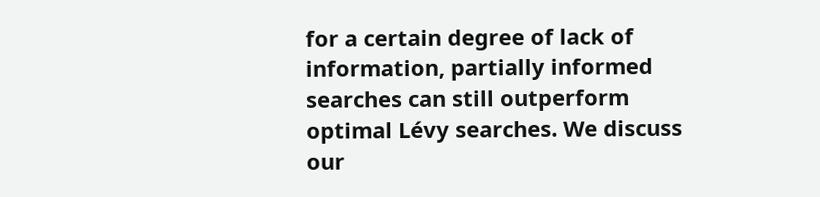for a certain degree of lack of information, partially informed searches can still outperform optimal Lévy searches. We discuss our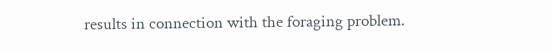results in connection with the foraging problem.